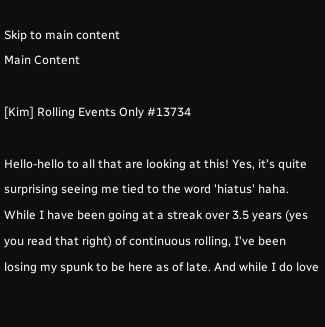Skip to main content
Main Content

[Kim] Rolling Events Only #13734

Hello-hello to all that are looking at this! Yes, it's quite surprising seeing me tied to the word 'hiatus' haha. While I have been going at a streak over 3.5 years (yes you read that right) of continuous rolling, I've been losing my spunk to be here as of late. And while I do love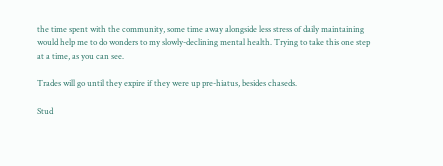the time spent with the community, some time away alongside less stress of daily maintaining would help me to do wonders to my slowly-declining mental health. Trying to take this one step at a time, as you can see.

Trades will go until they expire if they were up pre-hiatus, besides chaseds.

Stud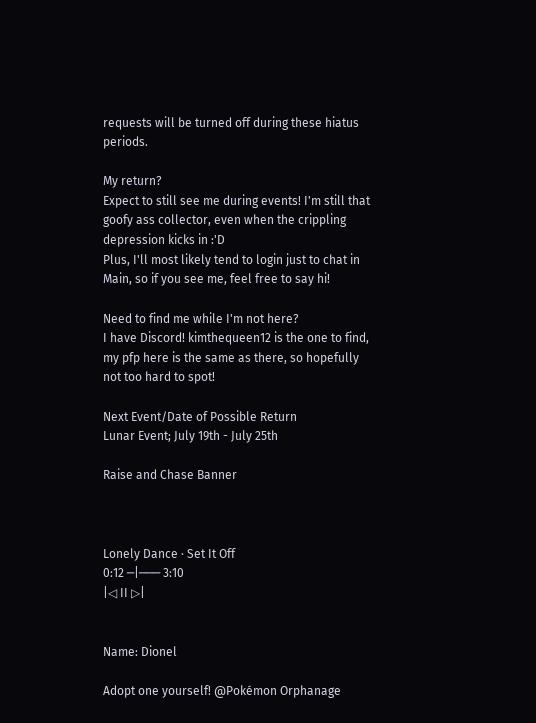requests will be turned off during these hiatus periods.

My return?
Expect to still see me during events! I'm still that goofy ass collector, even when the crippling depression kicks in :'D
Plus, I'll most likely tend to login just to chat in Main, so if you see me, feel free to say hi!

Need to find me while I'm not here?
I have Discord! kimthequeen12 is the one to find, my pfp here is the same as there, so hopefully not too hard to spot!

Next Event/Date of Possible Return
Lunar Event; July 19th - July 25th

Raise and Chase Banner



Lonely Dance · Set It Off
0:12 ─|─── 3:10
|◁ II ▷|


Name: Dionel

Adopt one yourself! @Pokémon Orphanage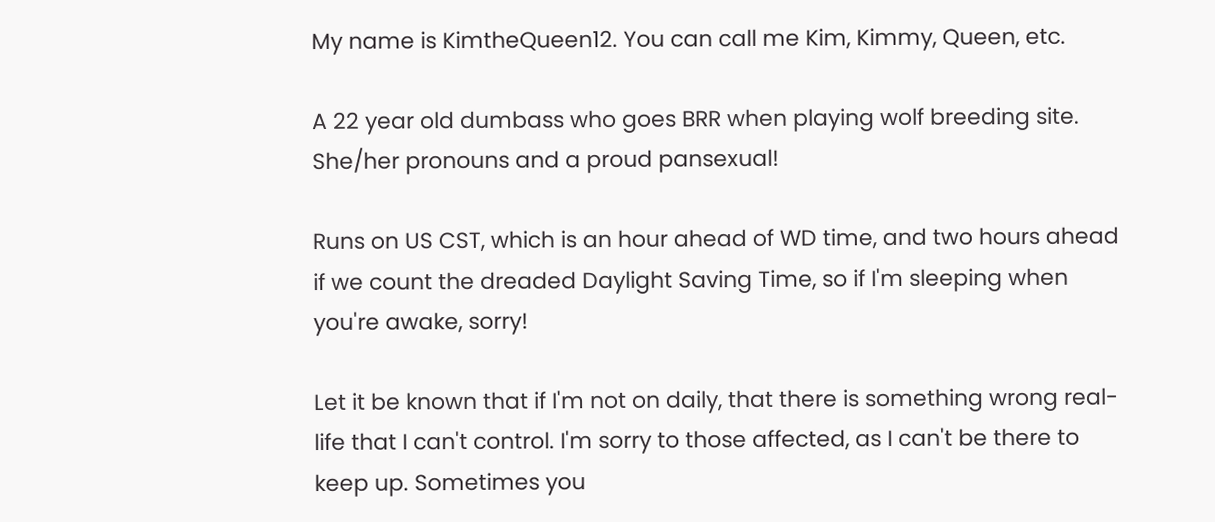My name is KimtheQueen12. You can call me Kim, Kimmy, Queen, etc.

A 22 year old dumbass who goes BRR when playing wolf breeding site. She/her pronouns and a proud pansexual!

Runs on US CST, which is an hour ahead of WD time, and two hours ahead if we count the dreaded Daylight Saving Time, so if I'm sleeping when you're awake, sorry!

Let it be known that if I'm not on daily, that there is something wrong real-life that I can't control. I'm sorry to those affected, as I can't be there to keep up. Sometimes you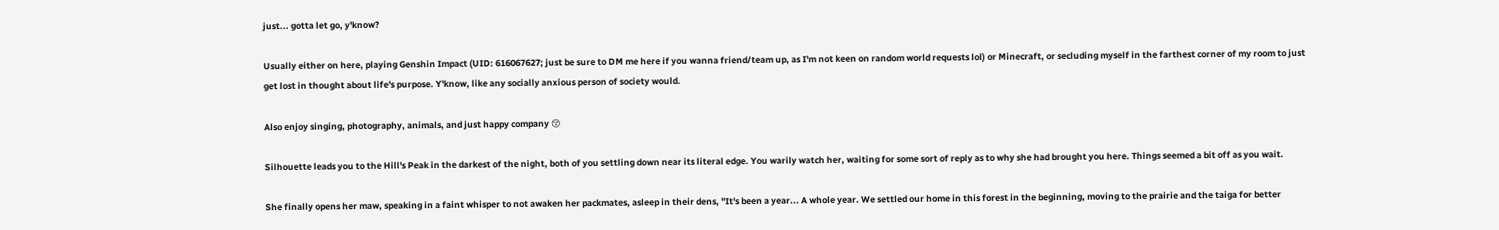just... gotta let go, y'know?

Usually either on here, playing Genshin Impact (UID: 616067627; just be sure to DM me here if you wanna friend/team up, as I'm not keen on random world requests lol) or Minecraft, or secluding myself in the farthest corner of my room to just get lost in thought about life's purpose. Y'know, like any socially anxious person of society would.

Also enjoy singing, photography, animals, and just happy company 😚

Silhouette leads you to the Hill's Peak in the darkest of the night, both of you settling down near its literal edge. You warily watch her, waiting for some sort of reply as to why she had brought you here. Things seemed a bit off as you wait.

She finally opens her maw, speaking in a faint whisper to not awaken her packmates, asleep in their dens, "It's been a year... A whole year. We settled our home in this forest in the beginning, moving to the prairie and the taiga for better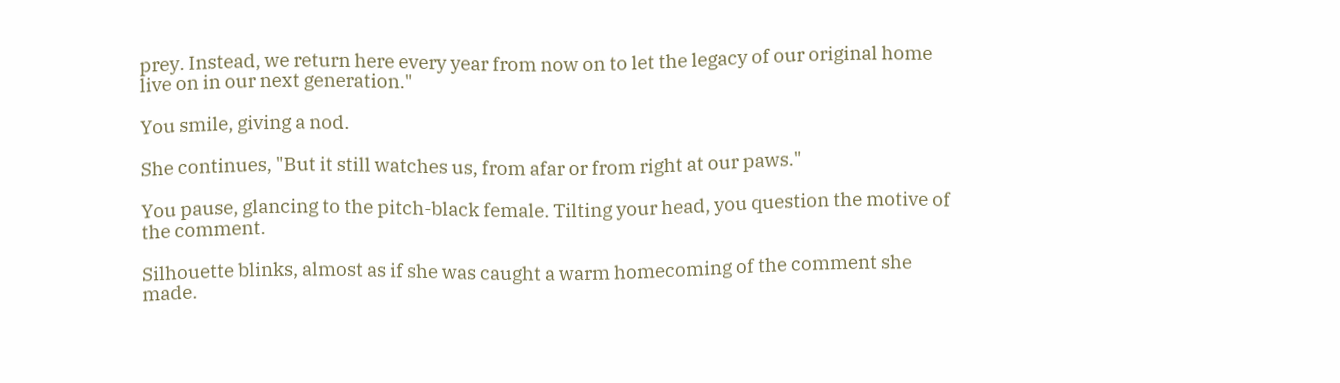prey. Instead, we return here every year from now on to let the legacy of our original home live on in our next generation."

You smile, giving a nod.

She continues, "But it still watches us, from afar or from right at our paws."

You pause, glancing to the pitch-black female. Tilting your head, you question the motive of the comment.

Silhouette blinks, almost as if she was caught a warm homecoming of the comment she made.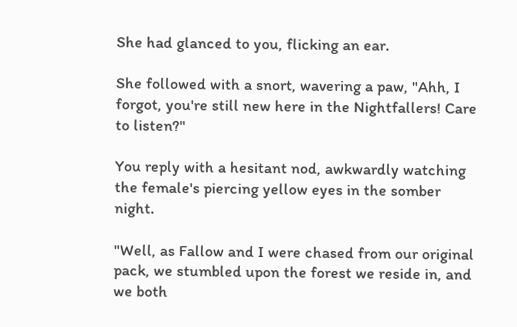She had glanced to you, flicking an ear.

She followed with a snort, wavering a paw, "Ahh, I forgot, you're still new here in the Nightfallers! Care to listen?"

You reply with a hesitant nod, awkwardly watching the female's piercing yellow eyes in the somber night.

"Well, as Fallow and I were chased from our original pack, we stumbled upon the forest we reside in, and we both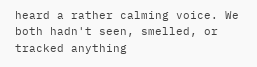heard a rather calming voice. We both hadn't seen, smelled, or tracked anything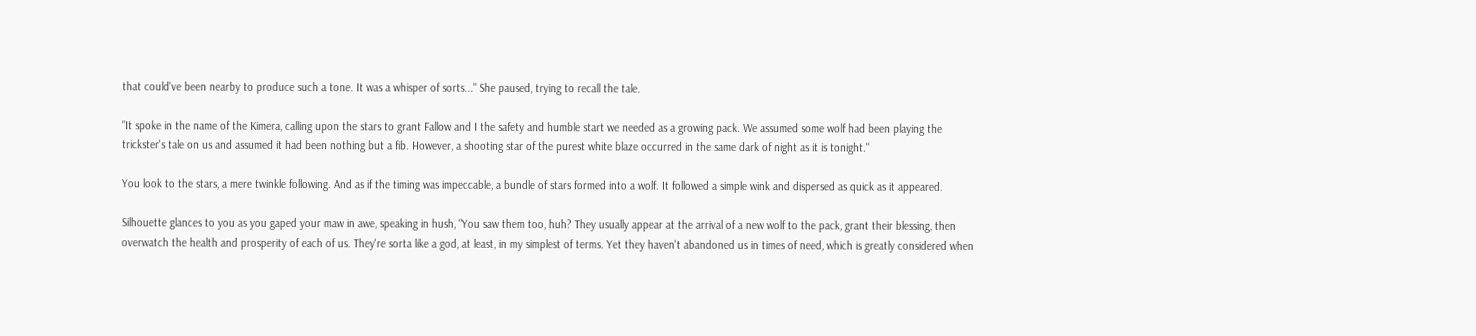that could've been nearby to produce such a tone. It was a whisper of sorts..." She paused, trying to recall the tale.

"It spoke in the name of the Kimera, calling upon the stars to grant Fallow and I the safety and humble start we needed as a growing pack. We assumed some wolf had been playing the trickster's tale on us and assumed it had been nothing but a fib. However, a shooting star of the purest white blaze occurred in the same dark of night as it is tonight."

You look to the stars, a mere twinkle following. And as if the timing was impeccable, a bundle of stars formed into a wolf. It followed a simple wink and dispersed as quick as it appeared.

Silhouette glances to you as you gaped your maw in awe, speaking in hush, "You saw them too, huh? They usually appear at the arrival of a new wolf to the pack, grant their blessing, then overwatch the health and prosperity of each of us. They're sorta like a god, at least, in my simplest of terms. Yet they haven't abandoned us in times of need, which is greatly considered when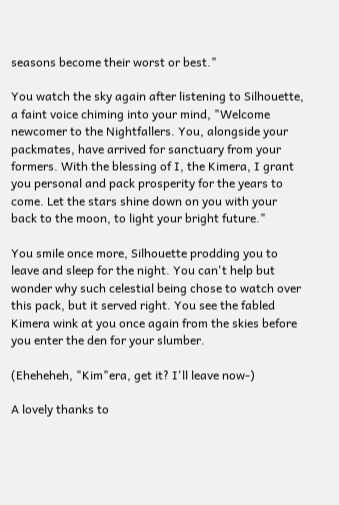seasons become their worst or best."

You watch the sky again after listening to Silhouette, a faint voice chiming into your mind, "Welcome newcomer to the Nightfallers. You, alongside your packmates, have arrived for sanctuary from your formers. With the blessing of I, the Kimera, I grant you personal and pack prosperity for the years to come. Let the stars shine down on you with your back to the moon, to light your bright future."

You smile once more, Silhouette prodding you to leave and sleep for the night. You can't help but wonder why such celestial being chose to watch over this pack, but it served right. You see the fabled Kimera wink at you once again from the skies before you enter the den for your slumber.

(Eheheheh, "Kim"era, get it? I'll leave now-)

A lovely thanks to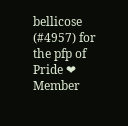bellicose (#4957) for the pfp of Pride ❤
Member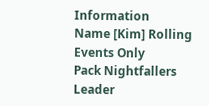Information
Name [Kim] Rolling Events Only
Pack Nightfallers
Leader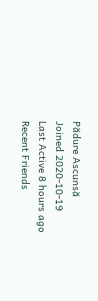Pădure Ascunsă
Joined 2020-10-19
Last Active 8 hours ago
Recent Friends